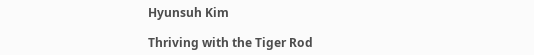Hyunsuh Kim

Thriving with the Tiger Rod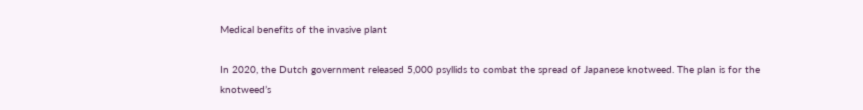Medical benefits of the invasive plant

In 2020, the Dutch government released 5,000 psyllids to combat the spread of Japanese knotweed. The plan is for the knotweed’s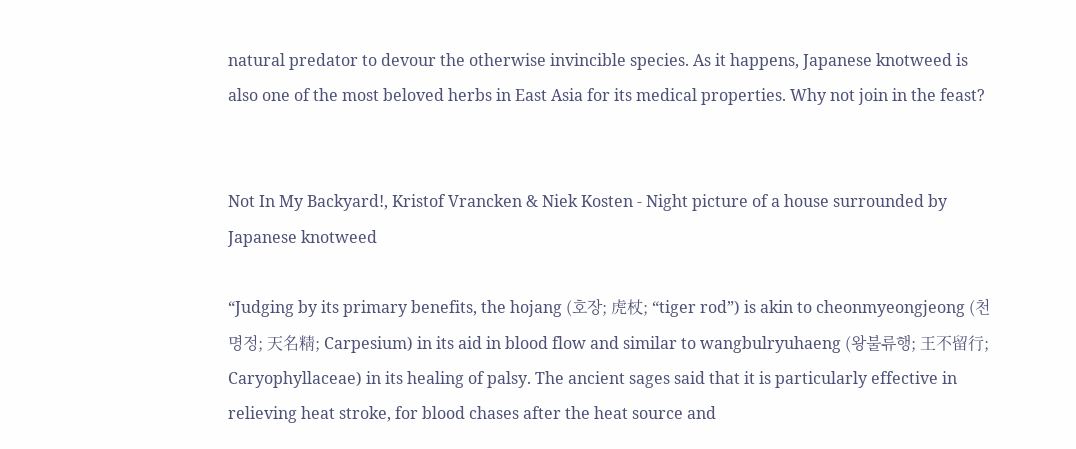natural predator to devour the otherwise invincible species. As it happens, Japanese knotweed is also one of the most beloved herbs in East Asia for its medical properties. Why not join in the feast?


Not In My Backyard!, Kristof Vrancken & Niek Kosten - Night picture of a house surrounded by Japanese knotweed

“Judging by its primary benefits, the hojang (호장; 虎杖; “tiger rod”) is akin to cheonmyeongjeong (천명정; 天名精; Carpesium) in its aid in blood flow and similar to wangbulryuhaeng (왕불류행; 王不留行; Caryophyllaceae) in its healing of palsy. The ancient sages said that it is particularly effective in relieving heat stroke, for blood chases after the heat source and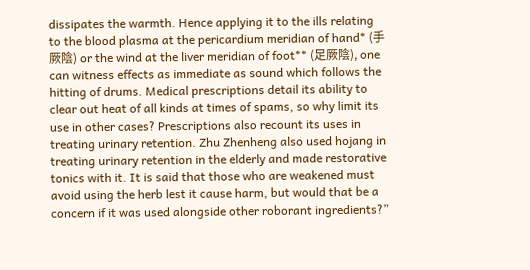dissipates the warmth. Hence applying it to the ills relating to the blood plasma at the pericardium meridian of hand* (手厥陰) or the wind at the liver meridian of foot** (足厥陰), one can witness effects as immediate as sound which follows the hitting of drums. Medical prescriptions detail its ability to clear out heat of all kinds at times of spams, so why limit its use in other cases? Prescriptions also recount its uses in treating urinary retention. Zhu Zhenheng also used hojang in treating urinary retention in the elderly and made restorative tonics with it. It is said that those who are weakened must avoid using the herb lest it cause harm, but would that be a concern if it was used alongside other roborant ingredients?”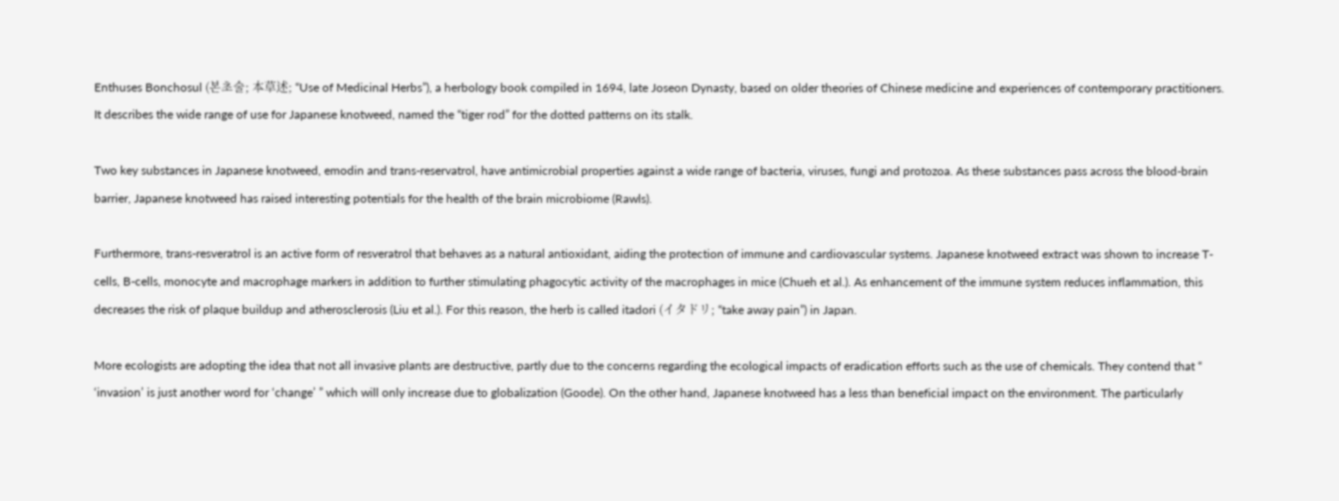Enthuses Bonchosul (본초술; 本草述; “Use of Medicinal Herbs”), a herbology book compiled in 1694, late Joseon Dynasty, based on older theories of Chinese medicine and experiences of contemporary practitioners. It describes the wide range of use for Japanese knotweed, named the “tiger rod” for the dotted patterns on its stalk.

Two key substances in Japanese knotweed, emodin and trans-reservatrol, have antimicrobial properties against a wide range of bacteria, viruses, fungi and protozoa. As these substances pass across the blood-brain barrier, Japanese knotweed has raised interesting potentials for the health of the brain microbiome (Rawls).

Furthermore, trans-resveratrol is an active form of resveratrol that behaves as a natural antioxidant, aiding the protection of immune and cardiovascular systems. Japanese knotweed extract was shown to increase T-cells, B-cells, monocyte and macrophage markers in addition to further stimulating phagocytic activity of the macrophages in mice (Chueh et al.). As enhancement of the immune system reduces inflammation, this decreases the risk of plaque buildup and atherosclerosis (Liu et al.). For this reason, the herb is called itadori (イタドリ; “take away pain”) in Japan.

More ecologists are adopting the idea that not all invasive plants are destructive, partly due to the concerns regarding the ecological impacts of eradication efforts such as the use of chemicals. They contend that “ ‘invasion’ is just another word for ‘change’ ” which will only increase due to globalization (Goode). On the other hand, Japanese knotweed has a less than beneficial impact on the environment. The particularly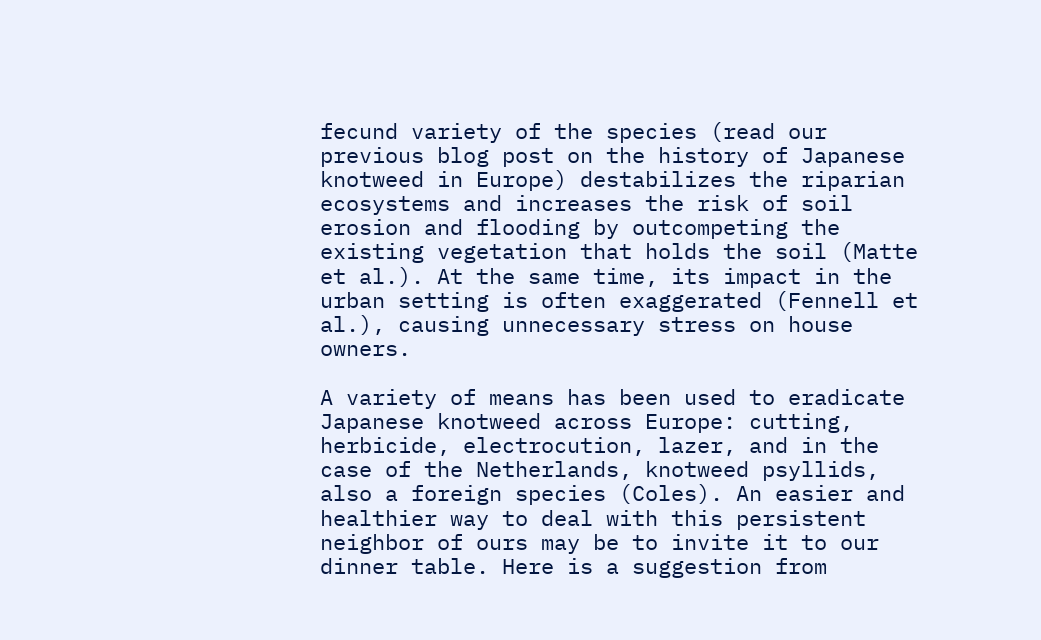fecund variety of the species (read our previous blog post on the history of Japanese knotweed in Europe) destabilizes the riparian ecosystems and increases the risk of soil erosion and flooding by outcompeting the existing vegetation that holds the soil (Matte et al.). At the same time, its impact in the urban setting is often exaggerated (Fennell et al.), causing unnecessary stress on house owners.

A variety of means has been used to eradicate Japanese knotweed across Europe: cutting, herbicide, electrocution, lazer, and in the case of the Netherlands, knotweed psyllids, also a foreign species (Coles). An easier and healthier way to deal with this persistent neighbor of ours may be to invite it to our dinner table. Here is a suggestion from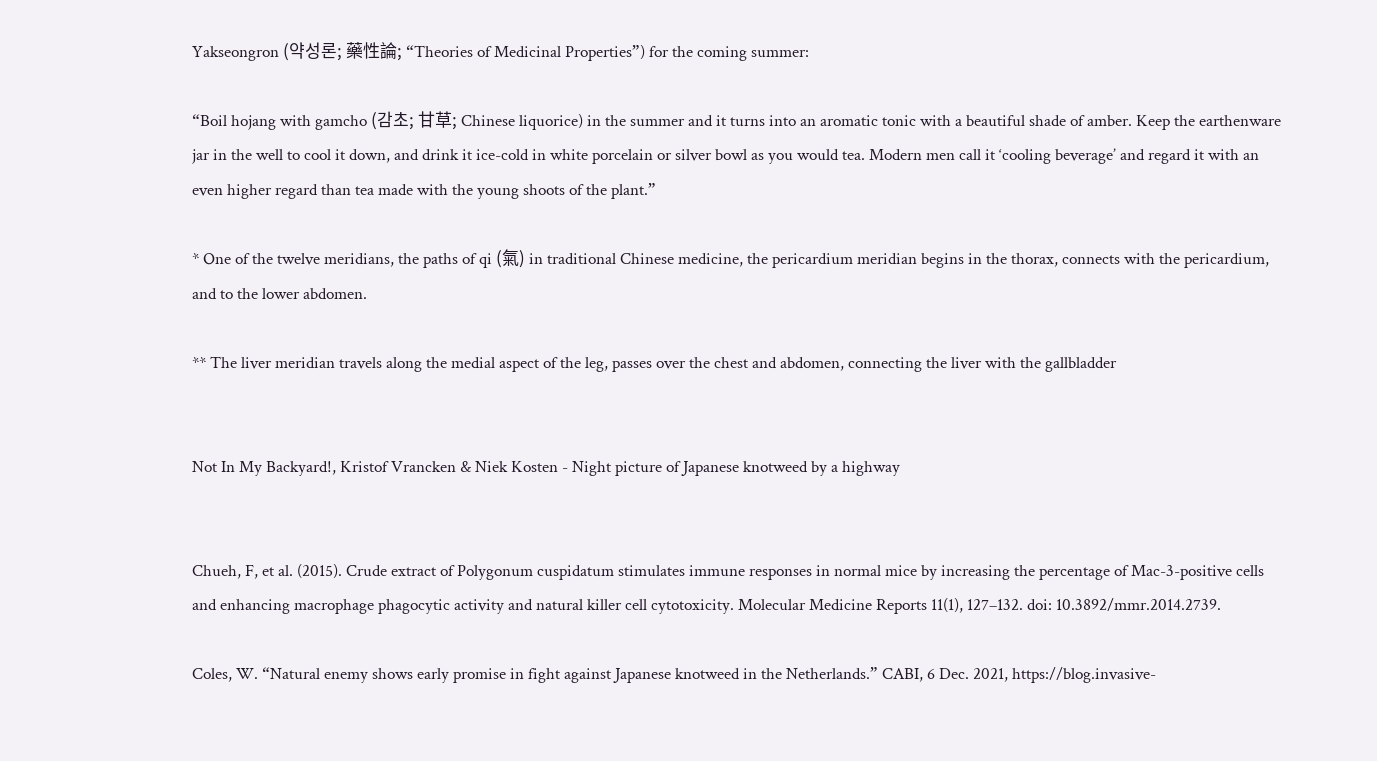Yakseongron (약성론; 藥性論; “Theories of Medicinal Properties”) for the coming summer:

“Boil hojang with gamcho (감초; 甘草; Chinese liquorice) in the summer and it turns into an aromatic tonic with a beautiful shade of amber. Keep the earthenware jar in the well to cool it down, and drink it ice-cold in white porcelain or silver bowl as you would tea. Modern men call it ‘cooling beverage’ and regard it with an even higher regard than tea made with the young shoots of the plant.”

* One of the twelve meridians, the paths of qi (氣) in traditional Chinese medicine, the pericardium meridian begins in the thorax, connects with the pericardium, and to the lower abdomen.

** The liver meridian travels along the medial aspect of the leg, passes over the chest and abdomen, connecting the liver with the gallbladder


Not In My Backyard!, Kristof Vrancken & Niek Kosten - Night picture of Japanese knotweed by a highway


Chueh, F, et al. (2015). Crude extract of Polygonum cuspidatum stimulates immune responses in normal mice by increasing the percentage of Mac-3-positive cells and enhancing macrophage phagocytic activity and natural killer cell cytotoxicity. Molecular Medicine Reports 11(1), 127–132. doi: 10.3892/mmr.2014.2739.

Coles, W. “Natural enemy shows early promise in fight against Japanese knotweed in the Netherlands.” CABI, 6 Dec. 2021, https://blog.invasive-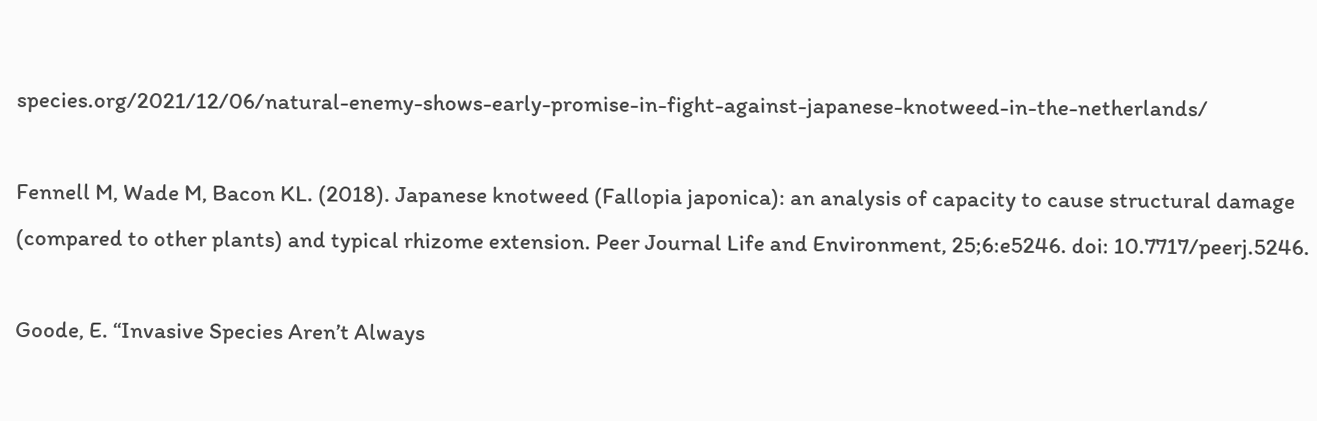species.org/2021/12/06/natural-enemy-shows-early-promise-in-fight-against-japanese-knotweed-in-the-netherlands/

Fennell M, Wade M, Bacon KL. (2018). Japanese knotweed (Fallopia japonica): an analysis of capacity to cause structural damage (compared to other plants) and typical rhizome extension. Peer Journal Life and Environment, 25;6:e5246. doi: 10.7717/peerj.5246.

Goode, E. “Invasive Species Aren’t Always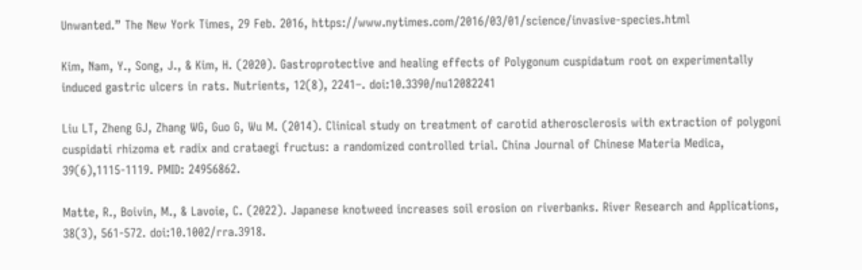Unwanted.” The New York Times, 29 Feb. 2016, https://www.nytimes.com/2016/03/01/science/invasive-species.html

Kim, Nam, Y., Song, J., & Kim, H. (2020). Gastroprotective and healing effects of Polygonum cuspidatum root on experimentally induced gastric ulcers in rats. Nutrients, 12(8), 2241–. doi:10.3390/nu12082241

Liu LT, Zheng GJ, Zhang WG, Guo G, Wu M. (2014). Clinical study on treatment of carotid atherosclerosis with extraction of polygoni cuspidati rhizoma et radix and crataegi fructus: a randomized controlled trial. China Journal of Chinese Materia Medica, 39(6),1115-1119. PMID: 24956862.

Matte, R., Boivin, M., & Lavoie, C. (2022). Japanese knotweed increases soil erosion on riverbanks. River Research and Applications, 38(3), 561-572. doi:10.1002/rra.3918.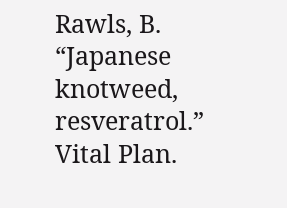Rawls, B. “Japanese knotweed, resveratrol.” Vital Plan.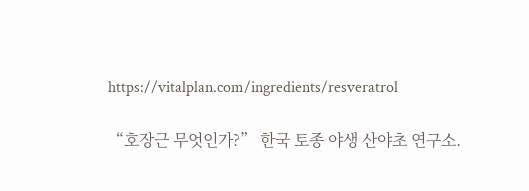https://vitalplan.com/ingredients/resveratrol

“호장근 무엇인가?” 한국 토종 야생 산야초 연구소.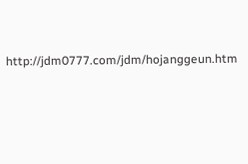http://jdm0777.com/jdm/hojanggeun.htm